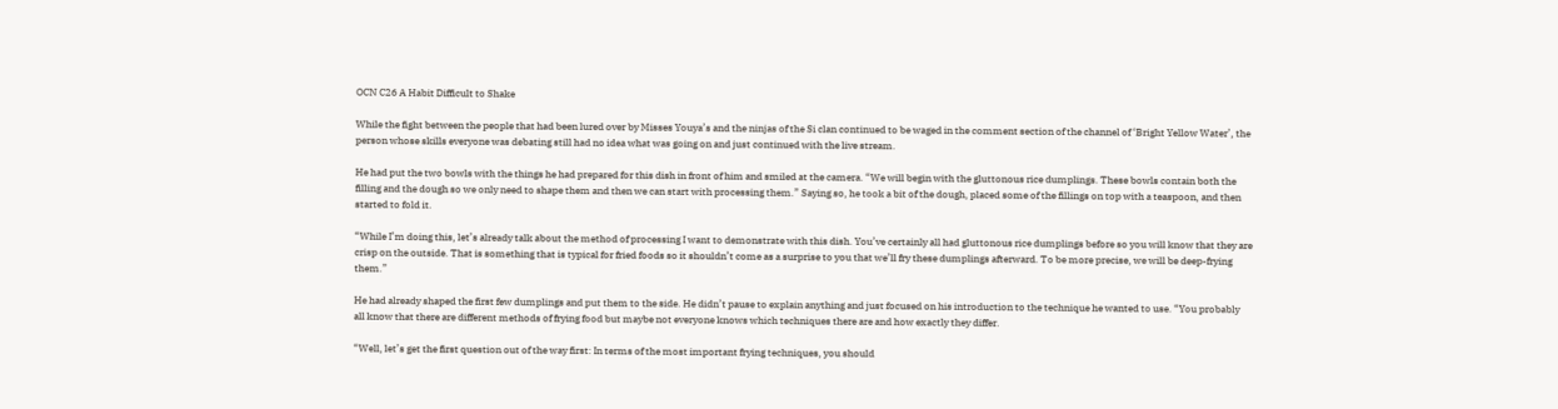OCN C26 A Habit Difficult to Shake

While the fight between the people that had been lured over by Misses Youya’s and the ninjas of the Si clan continued to be waged in the comment section of the channel of ‘Bright Yellow Water’, the person whose skills everyone was debating still had no idea what was going on and just continued with the live stream.

He had put the two bowls with the things he had prepared for this dish in front of him and smiled at the camera. “We will begin with the gluttonous rice dumplings. These bowls contain both the filling and the dough so we only need to shape them and then we can start with processing them.” Saying so, he took a bit of the dough, placed some of the fillings on top with a teaspoon, and then started to fold it.

“While I’m doing this, let’s already talk about the method of processing I want to demonstrate with this dish. You’ve certainly all had gluttonous rice dumplings before so you will know that they are crisp on the outside. That is something that is typical for fried foods so it shouldn’t come as a surprise to you that we’ll fry these dumplings afterward. To be more precise, we will be deep-frying them.”

He had already shaped the first few dumplings and put them to the side. He didn’t pause to explain anything and just focused on his introduction to the technique he wanted to use. “You probably all know that there are different methods of frying food but maybe not everyone knows which techniques there are and how exactly they differ.

“Well, let’s get the first question out of the way first: In terms of the most important frying techniques, you should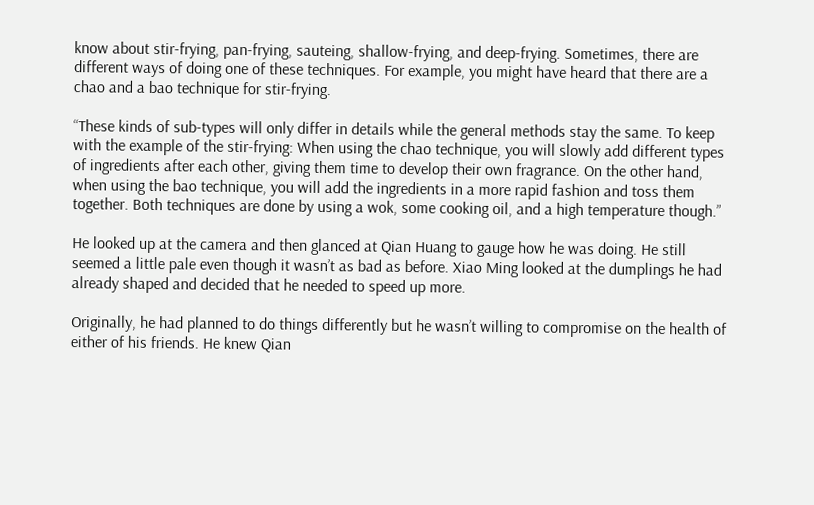know about stir-frying, pan-frying, sauteing, shallow-frying, and deep-frying. Sometimes, there are different ways of doing one of these techniques. For example, you might have heard that there are a chao and a bao technique for stir-frying.

“These kinds of sub-types will only differ in details while the general methods stay the same. To keep with the example of the stir-frying: When using the chao technique, you will slowly add different types of ingredients after each other, giving them time to develop their own fragrance. On the other hand, when using the bao technique, you will add the ingredients in a more rapid fashion and toss them together. Both techniques are done by using a wok, some cooking oil, and a high temperature though.”

He looked up at the camera and then glanced at Qian Huang to gauge how he was doing. He still seemed a little pale even though it wasn’t as bad as before. Xiao Ming looked at the dumplings he had already shaped and decided that he needed to speed up more.

Originally, he had planned to do things differently but he wasn’t willing to compromise on the health of either of his friends. He knew Qian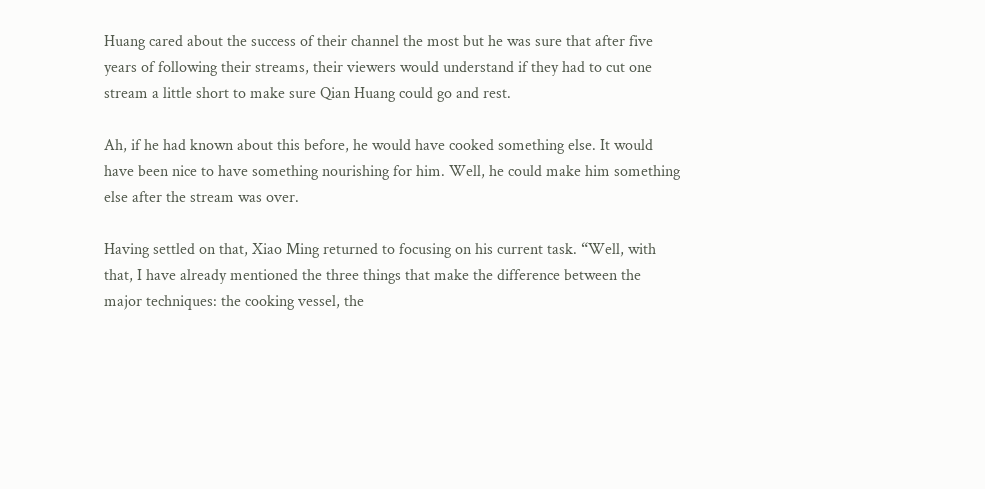Huang cared about the success of their channel the most but he was sure that after five years of following their streams, their viewers would understand if they had to cut one stream a little short to make sure Qian Huang could go and rest.

Ah, if he had known about this before, he would have cooked something else. It would have been nice to have something nourishing for him. Well, he could make him something else after the stream was over.

Having settled on that, Xiao Ming returned to focusing on his current task. “Well, with that, I have already mentioned the three things that make the difference between the major techniques: the cooking vessel, the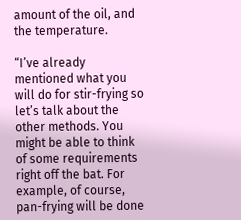amount of the oil, and the temperature.

“I’ve already mentioned what you will do for stir-frying so let’s talk about the other methods. You might be able to think of some requirements right off the bat. For example, of course, pan-frying will be done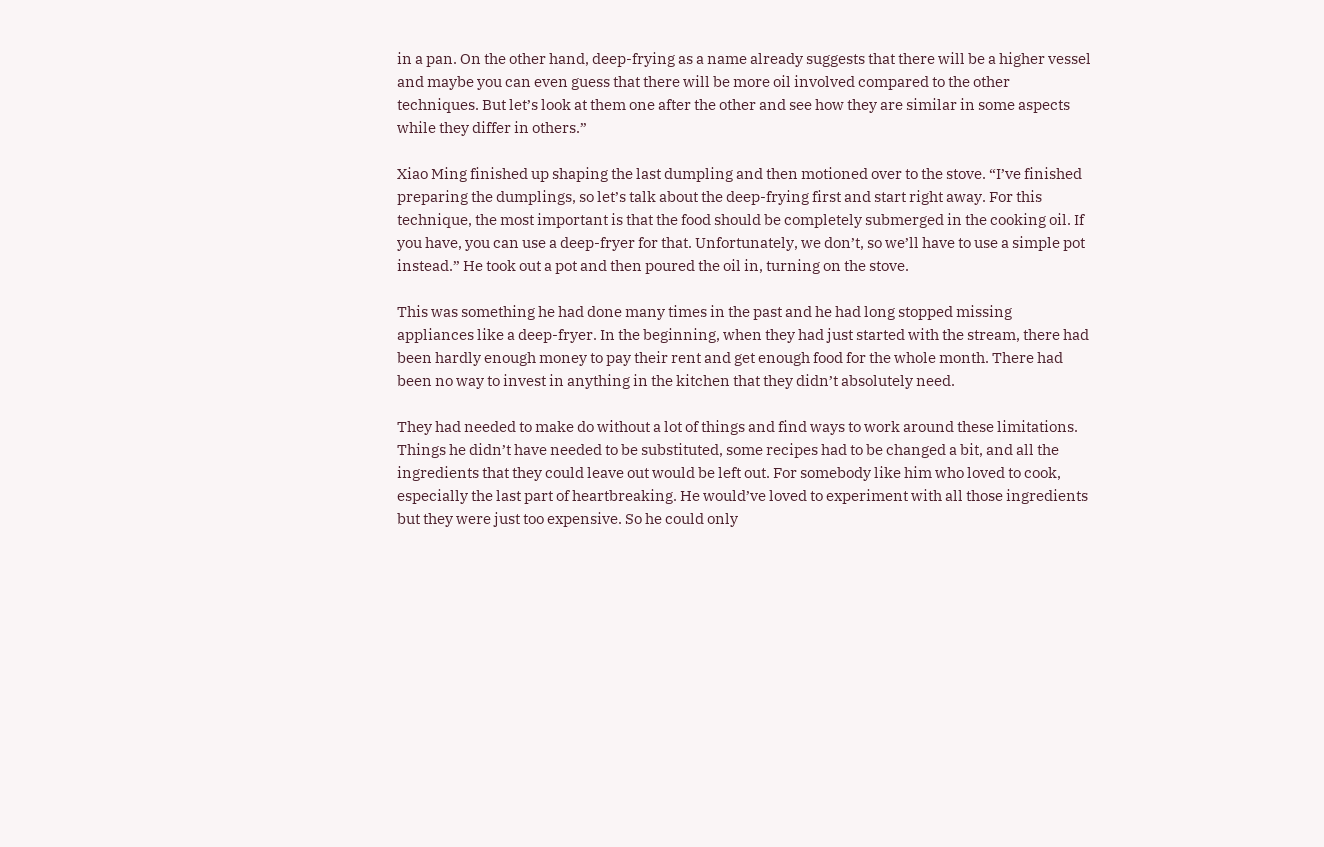in a pan. On the other hand, deep-frying as a name already suggests that there will be a higher vessel and maybe you can even guess that there will be more oil involved compared to the other techniques. But let’s look at them one after the other and see how they are similar in some aspects while they differ in others.”

Xiao Ming finished up shaping the last dumpling and then motioned over to the stove. “I’ve finished preparing the dumplings, so let’s talk about the deep-frying first and start right away. For this technique, the most important is that the food should be completely submerged in the cooking oil. If you have, you can use a deep-fryer for that. Unfortunately, we don’t, so we’ll have to use a simple pot instead.” He took out a pot and then poured the oil in, turning on the stove.

This was something he had done many times in the past and he had long stopped missing appliances like a deep-fryer. In the beginning, when they had just started with the stream, there had been hardly enough money to pay their rent and get enough food for the whole month. There had been no way to invest in anything in the kitchen that they didn’t absolutely need.

They had needed to make do without a lot of things and find ways to work around these limitations. Things he didn’t have needed to be substituted, some recipes had to be changed a bit, and all the ingredients that they could leave out would be left out. For somebody like him who loved to cook, especially the last part of heartbreaking. He would’ve loved to experiment with all those ingredients but they were just too expensive. So he could only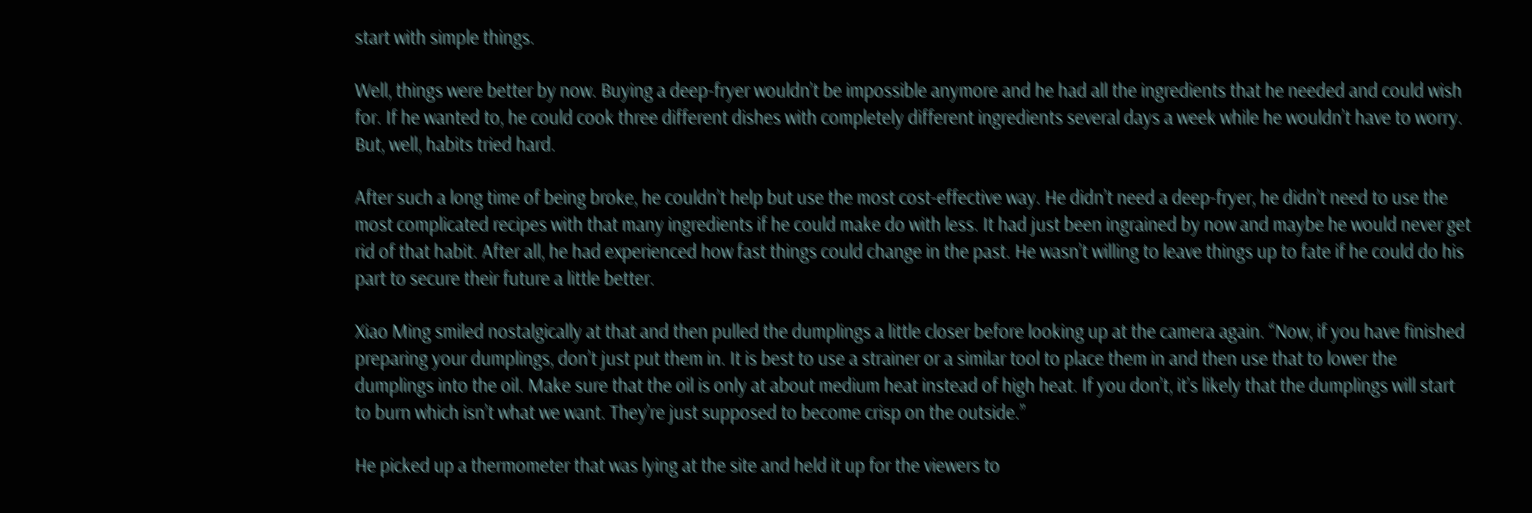start with simple things.

Well, things were better by now. Buying a deep-fryer wouldn’t be impossible anymore and he had all the ingredients that he needed and could wish for. If he wanted to, he could cook three different dishes with completely different ingredients several days a week while he wouldn’t have to worry. But, well, habits tried hard.

After such a long time of being broke, he couldn’t help but use the most cost-effective way. He didn’t need a deep-fryer, he didn’t need to use the most complicated recipes with that many ingredients if he could make do with less. It had just been ingrained by now and maybe he would never get rid of that habit. After all, he had experienced how fast things could change in the past. He wasn’t willing to leave things up to fate if he could do his part to secure their future a little better.

Xiao Ming smiled nostalgically at that and then pulled the dumplings a little closer before looking up at the camera again. “Now, if you have finished preparing your dumplings, don’t just put them in. It is best to use a strainer or a similar tool to place them in and then use that to lower the dumplings into the oil. Make sure that the oil is only at about medium heat instead of high heat. If you don’t, it’s likely that the dumplings will start to burn which isn’t what we want. They’re just supposed to become crisp on the outside.”

He picked up a thermometer that was lying at the site and held it up for the viewers to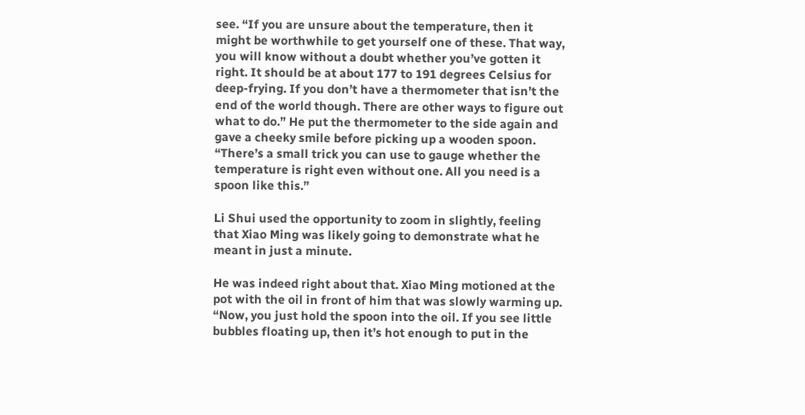see. “If you are unsure about the temperature, then it might be worthwhile to get yourself one of these. That way, you will know without a doubt whether you’ve gotten it right. It should be at about 177 to 191 degrees Celsius for deep-frying. If you don’t have a thermometer that isn’t the end of the world though. There are other ways to figure out what to do.” He put the thermometer to the side again and gave a cheeky smile before picking up a wooden spoon. “There’s a small trick you can use to gauge whether the temperature is right even without one. All you need is a spoon like this.”

Li Shui used the opportunity to zoom in slightly, feeling that Xiao Ming was likely going to demonstrate what he meant in just a minute.

He was indeed right about that. Xiao Ming motioned at the pot with the oil in front of him that was slowly warming up. “Now, you just hold the spoon into the oil. If you see little bubbles floating up, then it’s hot enough to put in the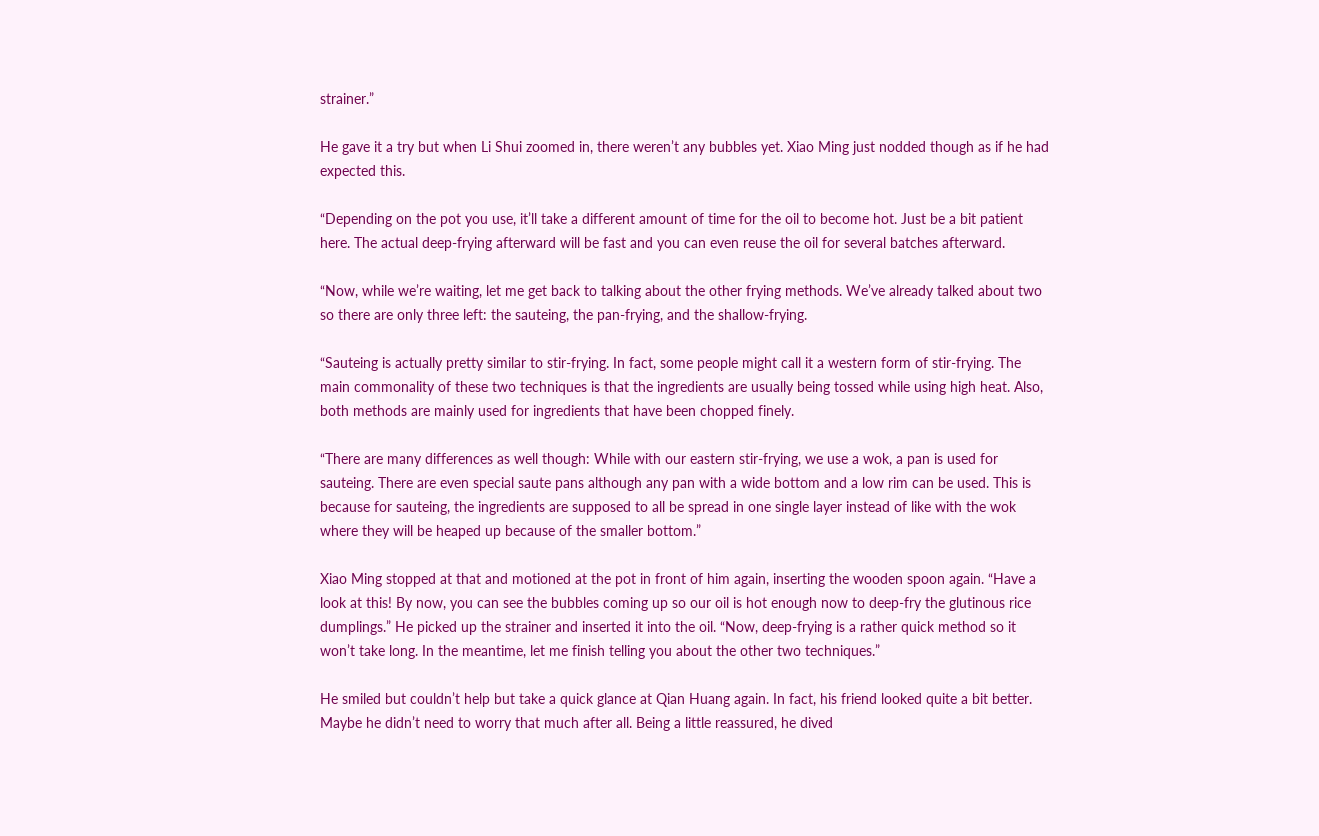strainer.”

He gave it a try but when Li Shui zoomed in, there weren’t any bubbles yet. Xiao Ming just nodded though as if he had expected this.

“Depending on the pot you use, it’ll take a different amount of time for the oil to become hot. Just be a bit patient here. The actual deep-frying afterward will be fast and you can even reuse the oil for several batches afterward.

“Now, while we’re waiting, let me get back to talking about the other frying methods. We’ve already talked about two so there are only three left: the sauteing, the pan-frying, and the shallow-frying.

“Sauteing is actually pretty similar to stir-frying. In fact, some people might call it a western form of stir-frying. The main commonality of these two techniques is that the ingredients are usually being tossed while using high heat. Also, both methods are mainly used for ingredients that have been chopped finely.

“There are many differences as well though: While with our eastern stir-frying, we use a wok, a pan is used for sauteing. There are even special saute pans although any pan with a wide bottom and a low rim can be used. This is because for sauteing, the ingredients are supposed to all be spread in one single layer instead of like with the wok where they will be heaped up because of the smaller bottom.”

Xiao Ming stopped at that and motioned at the pot in front of him again, inserting the wooden spoon again. “Have a look at this! By now, you can see the bubbles coming up so our oil is hot enough now to deep-fry the glutinous rice dumplings.” He picked up the strainer and inserted it into the oil. “Now, deep-frying is a rather quick method so it won’t take long. In the meantime, let me finish telling you about the other two techniques.”

He smiled but couldn’t help but take a quick glance at Qian Huang again. In fact, his friend looked quite a bit better. Maybe he didn’t need to worry that much after all. Being a little reassured, he dived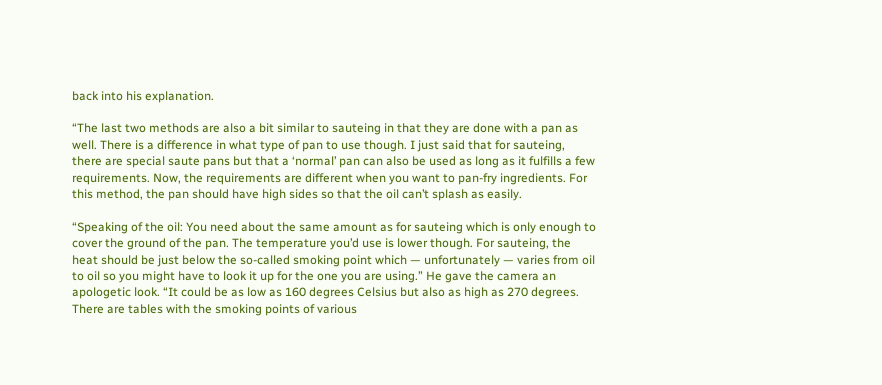back into his explanation.

“The last two methods are also a bit similar to sauteing in that they are done with a pan as well. There is a difference in what type of pan to use though. I just said that for sauteing, there are special saute pans but that a ‘normal’ pan can also be used as long as it fulfills a few requirements. Now, the requirements are different when you want to pan-fry ingredients. For this method, the pan should have high sides so that the oil can’t splash as easily.

“Speaking of the oil: You need about the same amount as for sauteing which is only enough to cover the ground of the pan. The temperature you’d use is lower though. For sauteing, the heat should be just below the so-called smoking point which — unfortunately — varies from oil to oil so you might have to look it up for the one you are using.” He gave the camera an apologetic look. “It could be as low as 160 degrees Celsius but also as high as 270 degrees. There are tables with the smoking points of various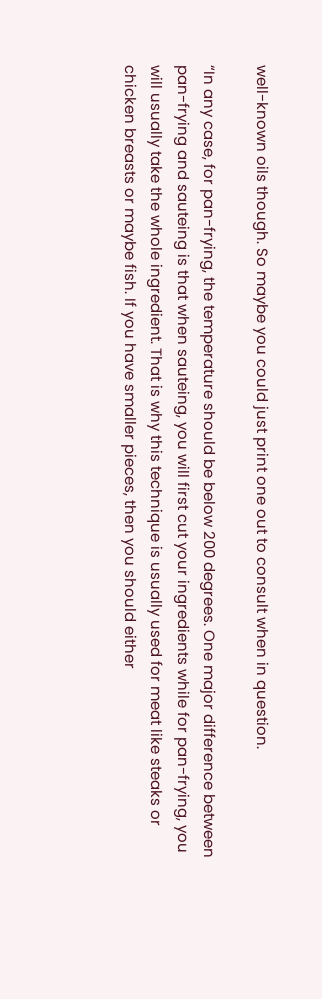well-known oils though. So maybe you could just print one out to consult when in question.

“In any case, for pan-frying, the temperature should be below 200 degrees. One major difference between pan-frying and sauteing is that when sauteing, you will first cut your ingredients while for pan-frying, you will usually take the whole ingredient. That is why this technique is usually used for meat like steaks or chicken breasts or maybe fish. If you have smaller pieces, then you should either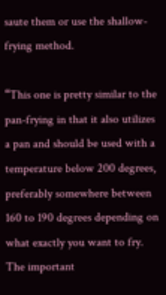saute them or use the shallow-frying method.

“This one is pretty similar to the pan-frying in that it also utilizes a pan and should be used with a temperature below 200 degrees, preferably somewhere between 160 to 190 degrees depending on what exactly you want to fry. The important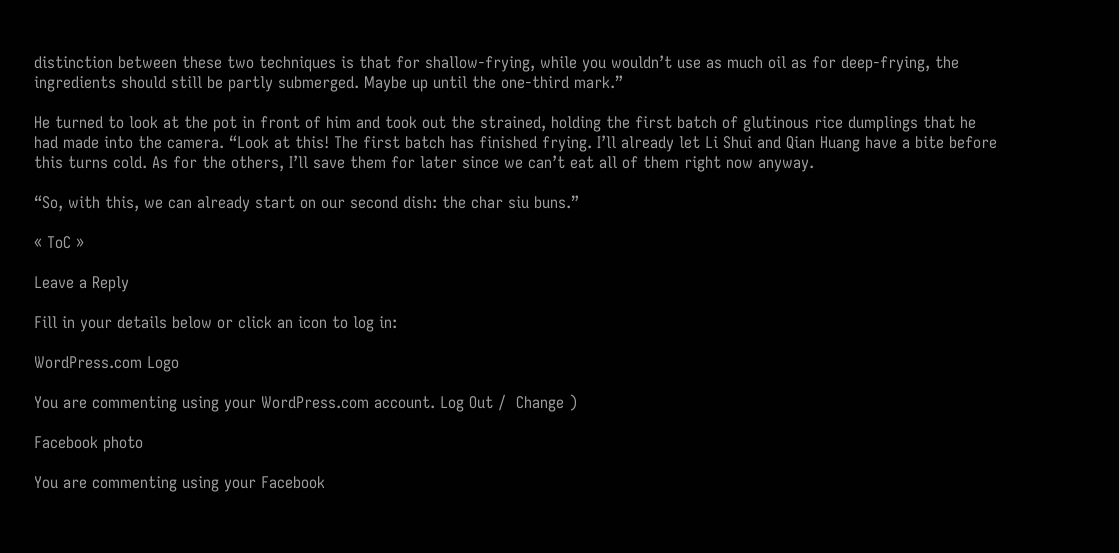distinction between these two techniques is that for shallow-frying, while you wouldn’t use as much oil as for deep-frying, the ingredients should still be partly submerged. Maybe up until the one-third mark.”

He turned to look at the pot in front of him and took out the strained, holding the first batch of glutinous rice dumplings that he had made into the camera. “Look at this! The first batch has finished frying. I’ll already let Li Shui and Qian Huang have a bite before this turns cold. As for the others, I’ll save them for later since we can’t eat all of them right now anyway.

“So, with this, we can already start on our second dish: the char siu buns.”

« ToC »

Leave a Reply

Fill in your details below or click an icon to log in:

WordPress.com Logo

You are commenting using your WordPress.com account. Log Out /  Change )

Facebook photo

You are commenting using your Facebook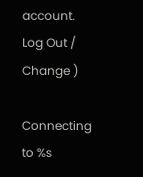account. Log Out /  Change )

Connecting to %s